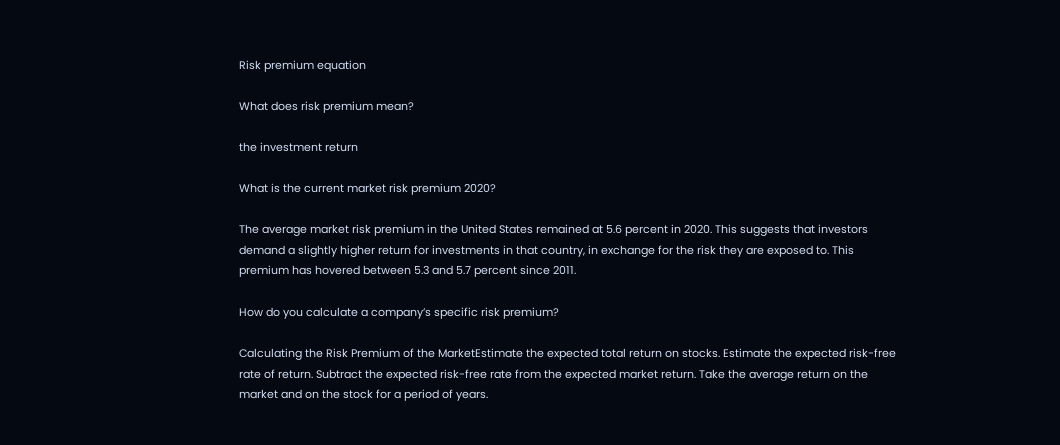Risk premium equation

What does risk premium mean?

the investment return

What is the current market risk premium 2020?

The average market risk premium in the United States remained at 5.6 percent in 2020. This suggests that investors demand a slightly higher return for investments in that country, in exchange for the risk they are exposed to. This premium has hovered between 5.3 and 5.7 percent since 2011.

How do you calculate a company’s specific risk premium?

Calculating the Risk Premium of the MarketEstimate the expected total return on stocks. Estimate the expected risk-free rate of return. Subtract the expected risk-free rate from the expected market return. Take the average return on the market and on the stock for a period of years.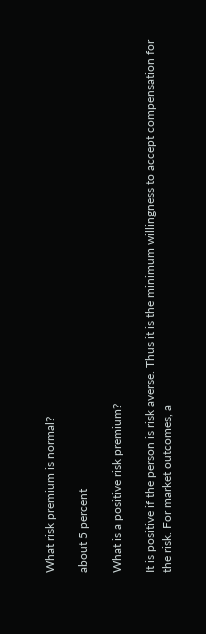What risk premium is normal?

about 5 percent

What is a positive risk premium?

It is positive if the person is risk averse. Thus it is the minimum willingness to accept compensation for the risk. For market outcomes, a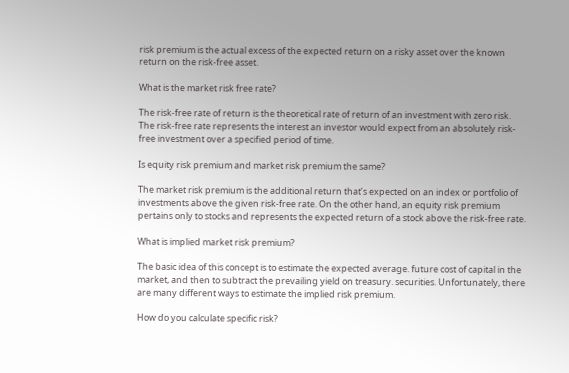risk premium is the actual excess of the expected return on a risky asset over the known return on the risk-free asset.

What is the market risk free rate?

The risk-free rate of return is the theoretical rate of return of an investment with zero risk. The risk-free rate represents the interest an investor would expect from an absolutely risk-free investment over a specified period of time.

Is equity risk premium and market risk premium the same?

The market risk premium is the additional return that’s expected on an index or portfolio of investments above the given risk-free rate. On the other hand, an equity risk premium pertains only to stocks and represents the expected return of a stock above the risk-free rate.

What is implied market risk premium?

The basic idea of this concept is to estimate the expected average. future cost of capital in the market, and then to subtract the prevailing yield on treasury. securities. Unfortunately, there are many different ways to estimate the implied risk premium.

How do you calculate specific risk?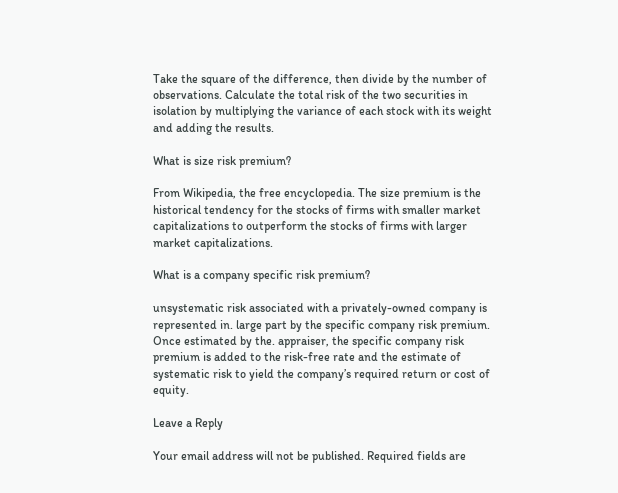Take the square of the difference, then divide by the number of observations. Calculate the total risk of the two securities in isolation by multiplying the variance of each stock with its weight and adding the results.

What is size risk premium?

From Wikipedia, the free encyclopedia. The size premium is the historical tendency for the stocks of firms with smaller market capitalizations to outperform the stocks of firms with larger market capitalizations.

What is a company specific risk premium?

unsystematic risk associated with a privately-owned company is represented in. large part by the specific company risk premium. Once estimated by the. appraiser, the specific company risk premium is added to the risk-free rate and the estimate of systematic risk to yield the company’s required return or cost of equity.

Leave a Reply

Your email address will not be published. Required fields are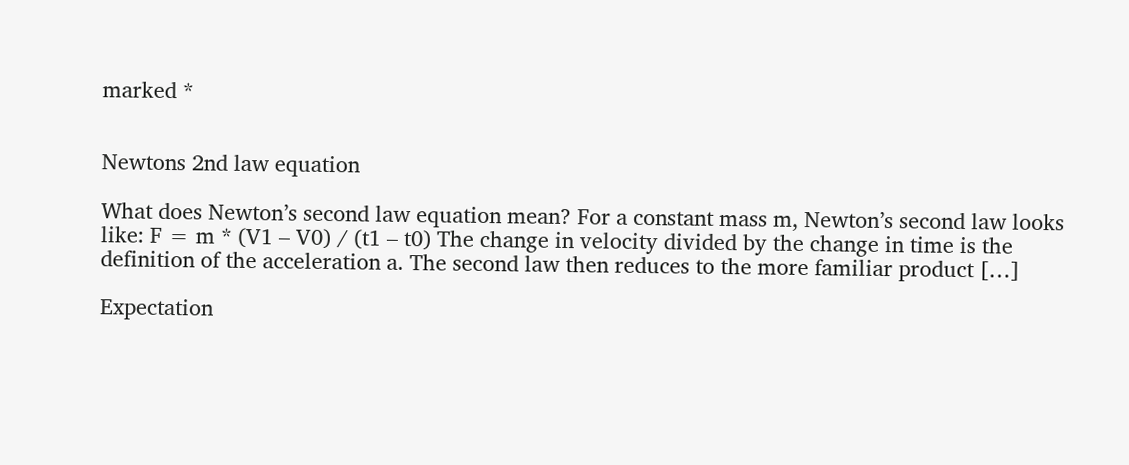marked *


Newtons 2nd law equation

What does Newton’s second law equation mean? For a constant mass m, Newton’s second law looks like: F = m * (V1 – V0) / (t1 – t0) The change in velocity divided by the change in time is the definition of the acceleration a. The second law then reduces to the more familiar product […]

Expectation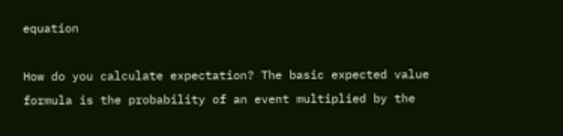equation

How do you calculate expectation? The basic expected value formula is the probability of an event multiplied by the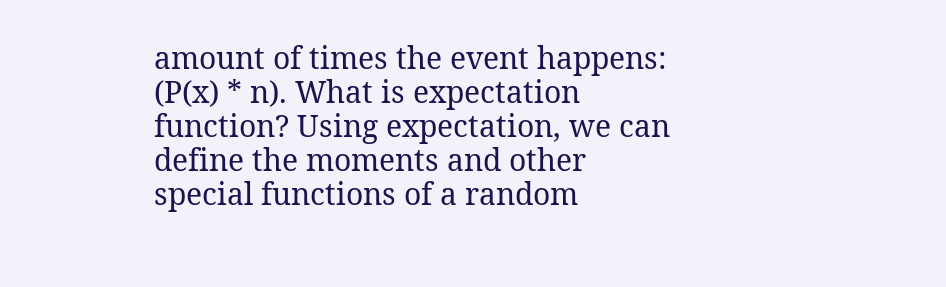amount of times the event happens: (P(x) * n). What is expectation function? Using expectation, we can define the moments and other special functions of a random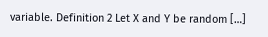variable. Definition 2 Let X and Y be random […]